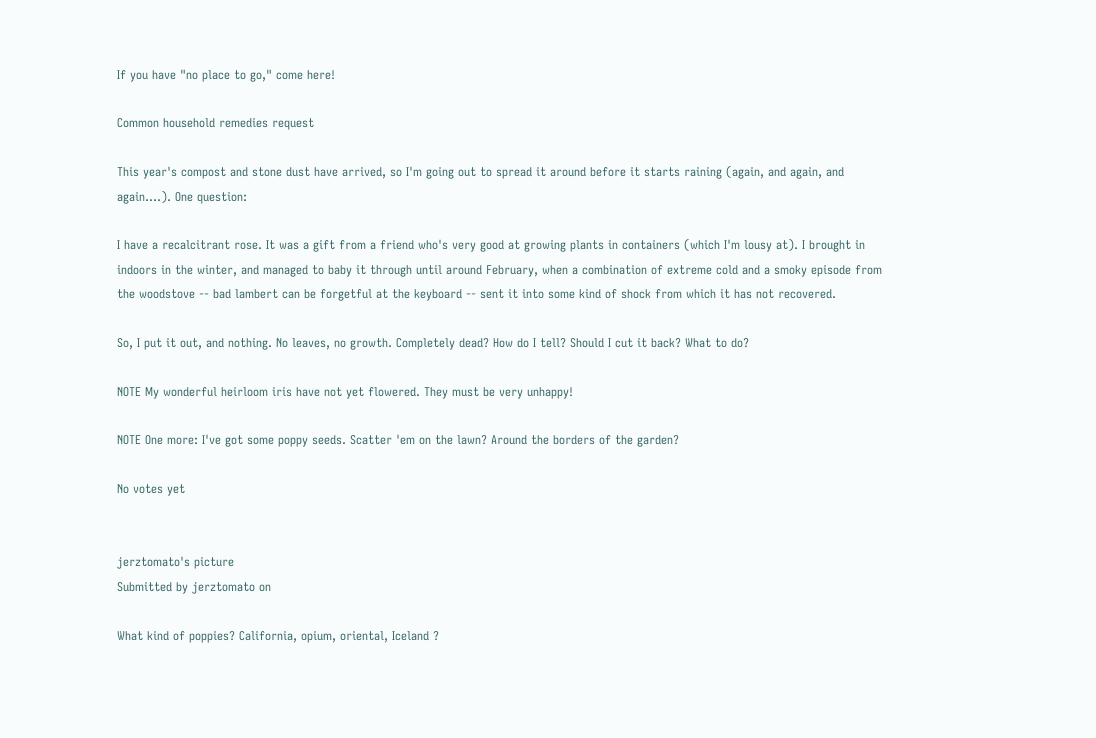If you have "no place to go," come here!

Common household remedies request

This year's compost and stone dust have arrived, so I'm going out to spread it around before it starts raining (again, and again, and again....). One question:

I have a recalcitrant rose. It was a gift from a friend who's very good at growing plants in containers (which I'm lousy at). I brought in indoors in the winter, and managed to baby it through until around February, when a combination of extreme cold and a smoky episode from the woodstove -- bad lambert can be forgetful at the keyboard -- sent it into some kind of shock from which it has not recovered.

So, I put it out, and nothing. No leaves, no growth. Completely dead? How do I tell? Should I cut it back? What to do?

NOTE My wonderful heirloom iris have not yet flowered. They must be very unhappy!

NOTE One more: I've got some poppy seeds. Scatter 'em on the lawn? Around the borders of the garden?

No votes yet


jerztomato's picture
Submitted by jerztomato on

What kind of poppies? California, opium, oriental, Iceland ?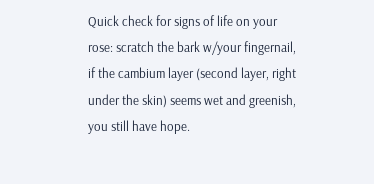Quick check for signs of life on your rose: scratch the bark w/your fingernail, if the cambium layer (second layer, right under the skin) seems wet and greenish, you still have hope.